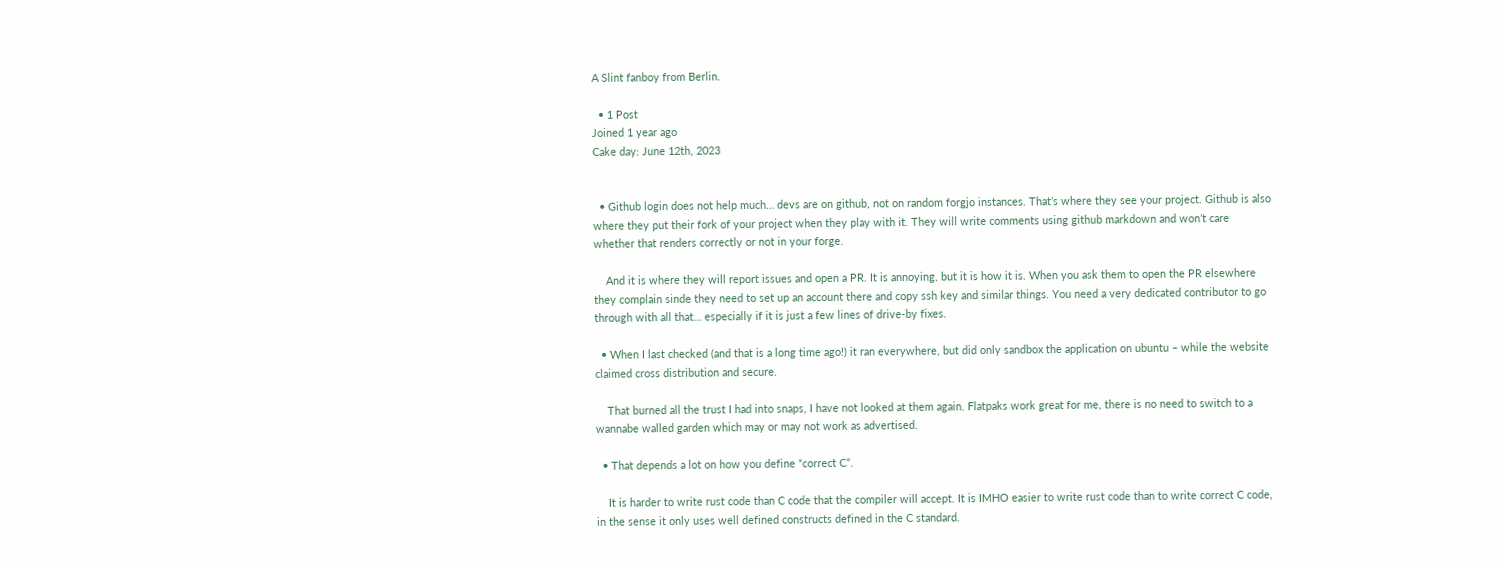A Slint fanboy from Berlin.

  • 1 Post
Joined 1 year ago
Cake day: June 12th, 2023


  • Github login does not help much… devs are on github, not on random forgjo instances. That’s where they see your project. Github is also where they put their fork of your project when they play with it. They will write comments using github markdown and won’t care whether that renders correctly or not in your forge.

    And it is where they will report issues and open a PR. It is annoying, but it is how it is. When you ask them to open the PR elsewhere they complain sinde they need to set up an account there and copy ssh key and similar things. You need a very dedicated contributor to go through with all that… especially if it is just a few lines of drive-by fixes.

  • When I last checked (and that is a long time ago!) it ran everywhere, but did only sandbox the application on ubuntu – while the website claimed cross distribution and secure.

    That burned all the trust I had into snaps, I have not looked at them again. Flatpaks work great for me, there is no need to switch to a wannabe walled garden which may or may not work as advertised.

  • That depends a lot on how you define “correct C”.

    It is harder to write rust code than C code that the compiler will accept. It is IMHO easier to write rust code than to write correct C code, in the sense it only uses well defined constructs defined in the C standard.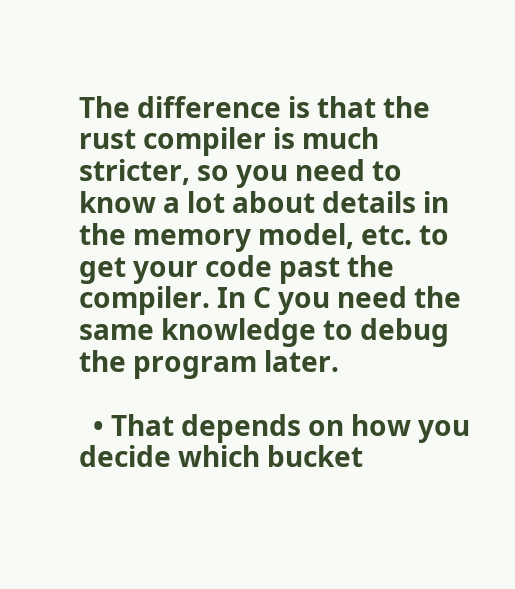The difference is that the rust compiler is much stricter, so you need to know a lot about details in the memory model, etc. to get your code past the compiler. In C you need the same knowledge to debug the program later.

  • That depends on how you decide which bucket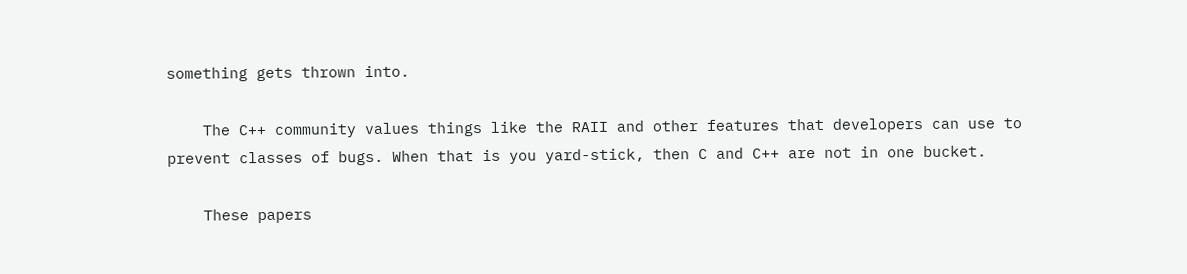something gets thrown into.

    The C++ community values things like the RAII and other features that developers can use to prevent classes of bugs. When that is you yard-stick, then C and C++ are not in one bucket.

    These papers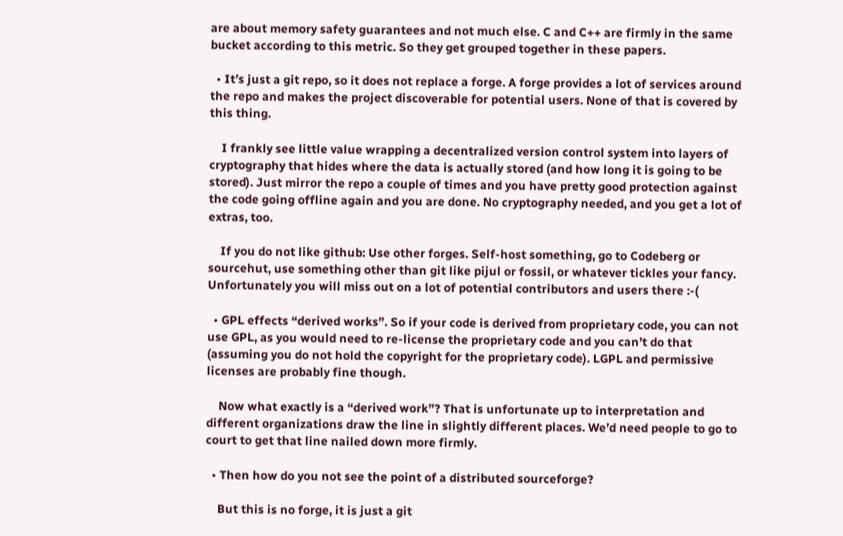are about memory safety guarantees and not much else. C and C++ are firmly in the same bucket according to this metric. So they get grouped together in these papers.

  • It’s just a git repo, so it does not replace a forge. A forge provides a lot of services around the repo and makes the project discoverable for potential users. None of that is covered by this thing.

    I frankly see little value wrapping a decentralized version control system into layers of cryptography that hides where the data is actually stored (and how long it is going to be stored). Just mirror the repo a couple of times and you have pretty good protection against the code going offline again and you are done. No cryptography needed, and you get a lot of extras, too.

    If you do not like github: Use other forges. Self-host something, go to Codeberg or sourcehut, use something other than git like pijul or fossil, or whatever tickles your fancy. Unfortunately you will miss out on a lot of potential contributors and users there :-(

  • GPL effects “derived works”. So if your code is derived from proprietary code, you can not use GPL, as you would need to re-license the proprietary code and you can’t do that (assuming you do not hold the copyright for the proprietary code). LGPL and permissive licenses are probably fine though.

    Now what exactly is a “derived work”? That is unfortunate up to interpretation and different organizations draw the line in slightly different places. We’d need people to go to court to get that line nailed down more firmly.

  • Then how do you not see the point of a distributed sourceforge?

    But this is no forge, it is just a git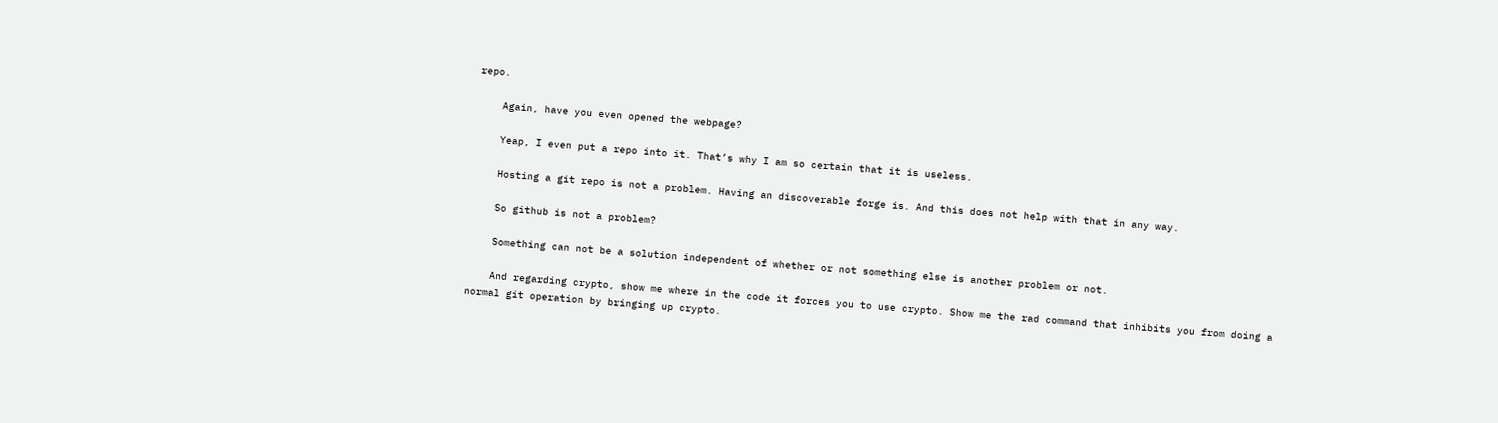repo.

    Again, have you even opened the webpage?

    Yeap, I even put a repo into it. That’s why I am so certain that it is useless.

    Hosting a git repo is not a problem. Having an discoverable forge is. And this does not help with that in any way.

    So github is not a problem?

    Something can not be a solution independent of whether or not something else is another problem or not.

    And regarding crypto, show me where in the code it forces you to use crypto. Show me the rad command that inhibits you from doing a normal git operation by bringing up crypto.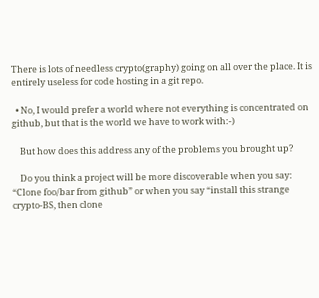There is lots of needless crypto(graphy) going on all over the place. It is entirely useless for code hosting in a git repo.

  • No, I would prefer a world where not everything is concentrated on github, but that is the world we have to work with:-)

    But how does this address any of the problems you brought up?

    Do you think a project will be more discoverable when you say: “Clone foo/bar from github” or when you say “install this strange crypto-BS, then clone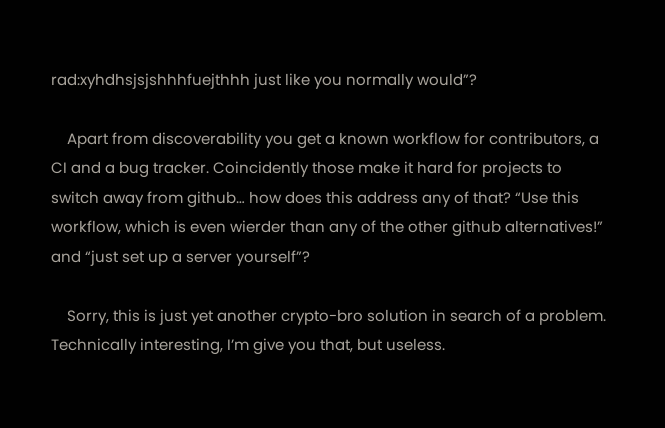rad:xyhdhsjsjshhhfuejthhh just like you normally would”?

    Apart from discoverability you get a known workflow for contributors, a CI and a bug tracker. Coincidently those make it hard for projects to switch away from github… how does this address any of that? “Use this workflow, which is even wierder than any of the other github alternatives!” and “just set up a server yourself”?

    Sorry, this is just yet another crypto-bro solution in search of a problem. Technically interesting, I’m give you that, but useless.